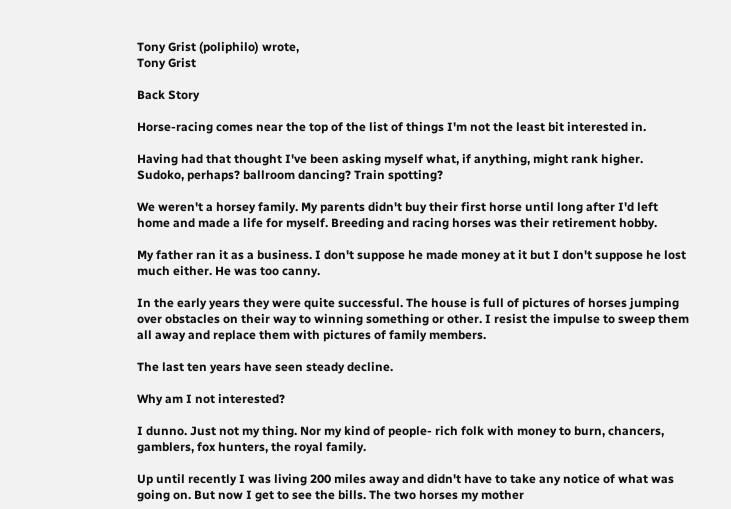Tony Grist (poliphilo) wrote,
Tony Grist

Back Story

Horse-racing comes near the top of the list of things I'm not the least bit interested in.

Having had that thought I've been asking myself what, if anything, might rank higher. Sudoko, perhaps? ballroom dancing? Train spotting?

We weren't a horsey family. My parents didn't buy their first horse until long after I'd left home and made a life for myself. Breeding and racing horses was their retirement hobby.

My father ran it as a business. I don't suppose he made money at it but I don't suppose he lost much either. He was too canny.

In the early years they were quite successful. The house is full of pictures of horses jumping over obstacles on their way to winning something or other. I resist the impulse to sweep them all away and replace them with pictures of family members.

The last ten years have seen steady decline.

Why am I not interested?

I dunno. Just not my thing. Nor my kind of people- rich folk with money to burn, chancers, gamblers, fox hunters, the royal family.

Up until recently I was living 200 miles away and didn't have to take any notice of what was going on. But now I get to see the bills. The two horses my mother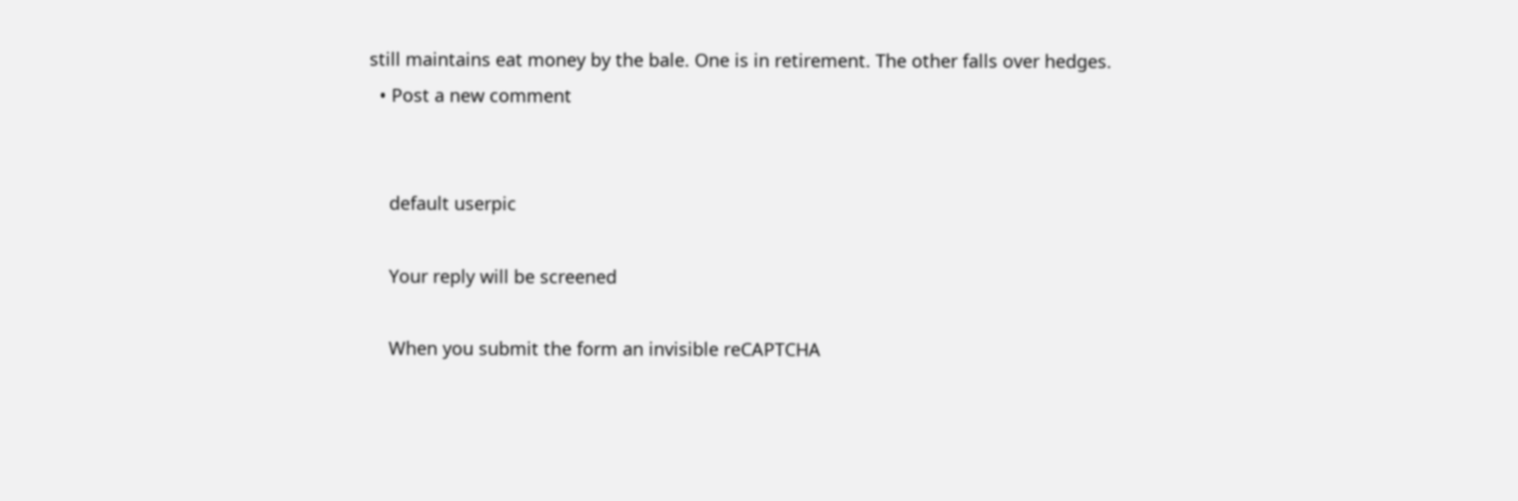still maintains eat money by the bale. One is in retirement. The other falls over hedges.
  • Post a new comment


    default userpic

    Your reply will be screened

    When you submit the form an invisible reCAPTCHA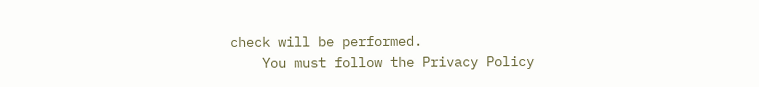check will be performed.
    You must follow the Privacy Policy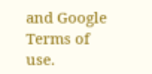and Google Terms of use.